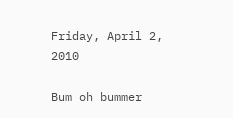Friday, April 2, 2010

Bum oh bummer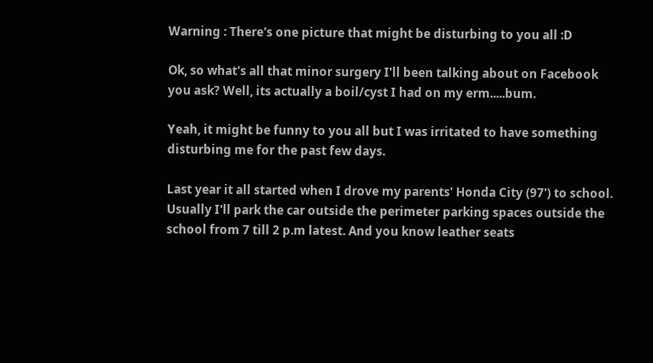Warning : There's one picture that might be disturbing to you all :D

Ok, so what's all that minor surgery I'll been talking about on Facebook you ask? Well, its actually a boil/cyst I had on my erm.....bum.

Yeah, it might be funny to you all but I was irritated to have something disturbing me for the past few days.

Last year it all started when I drove my parents' Honda City (97') to school. Usually I'll park the car outside the perimeter parking spaces outside the school from 7 till 2 p.m latest. And you know leather seats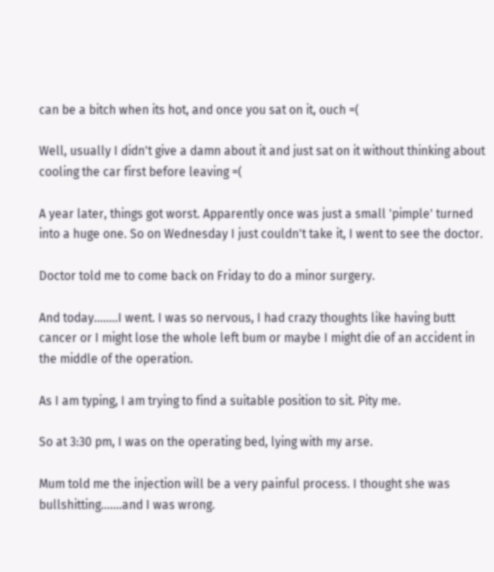can be a bitch when its hot, and once you sat on it, ouch =(

Well, usually I didn't give a damn about it and just sat on it without thinking about cooling the car first before leaving =(

A year later, things got worst. Apparently once was just a small 'pimple' turned into a huge one. So on Wednesday I just couldn't take it, I went to see the doctor.

Doctor told me to come back on Friday to do a minor surgery.

And today........I went. I was so nervous, I had crazy thoughts like having butt cancer or I might lose the whole left bum or maybe I might die of an accident in the middle of the operation.

As I am typing, I am trying to find a suitable position to sit. Pity me.

So at 3:30 pm, I was on the operating bed, lying with my arse.

Mum told me the injection will be a very painful process. I thought she was bullshitting.......and I was wrong.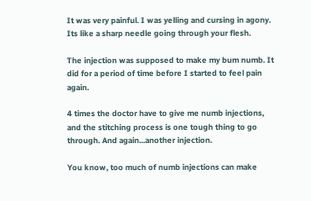It was very painful. I was yelling and cursing in agony. Its like a sharp needle going through your flesh.

The injection was supposed to make my bum numb. It did for a period of time before I started to feel pain again.

4 times the doctor have to give me numb injections, and the stitching process is one tough thing to go through. And again...another injection.

You know, too much of numb injections can make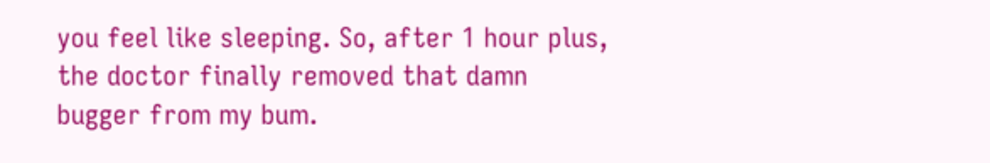you feel like sleeping. So, after 1 hour plus, the doctor finally removed that damn bugger from my bum.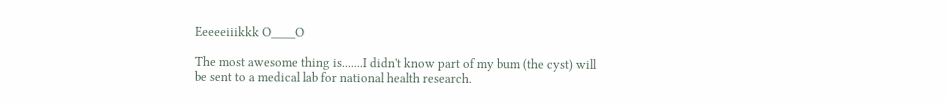Eeeeeiiikkk O____O

The most awesome thing is.......I didn't know part of my bum (the cyst) will be sent to a medical lab for national health research.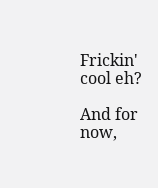Frickin' cool eh?

And for now,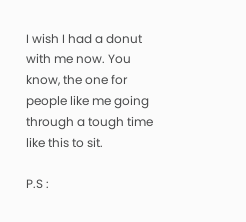I wish I had a donut with me now. You know, the one for people like me going through a tough time like this to sit.

P.S :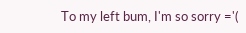To my left bum, I'm so sorry ='(